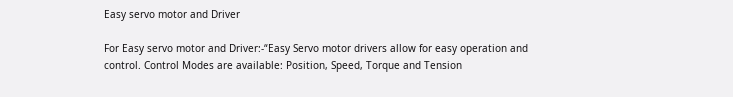Easy servo motor and Driver

For Easy servo motor and Driver:-“Easy Servo motor drivers allow for easy operation and control. Control Modes are available: Position, Speed, Torque and Tension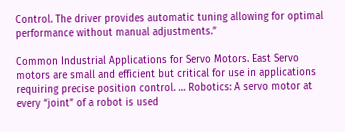Control. The driver provides automatic tuning allowing for optimal performance without manual adjustments.”

Common Industrial Applications for Servo Motors. East Servo motors are small and efficient but critical for use in applications requiring precise position control. … Robotics: A servo motor at every “joint” of a robot is used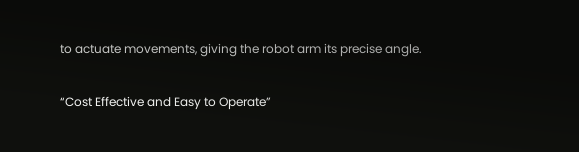to actuate movements, giving the robot arm its precise angle.

“Cost Effective and Easy to Operate”